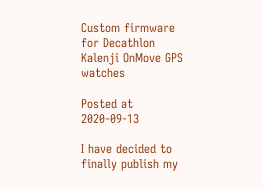Custom firmware for Decathlon Kalenji OnMove GPS watches

Posted at 2020-09-13

I have decided to finally publish my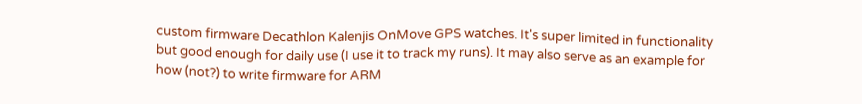custom firmware Decathlon Kalenjis OnMove GPS watches. It's super limited in functionality but good enough for daily use (I use it to track my runs). It may also serve as an example for how (not?) to write firmware for ARM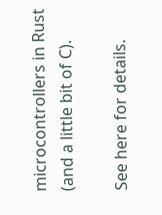microcontrollers in Rust (and a little bit of C).

See here for details.